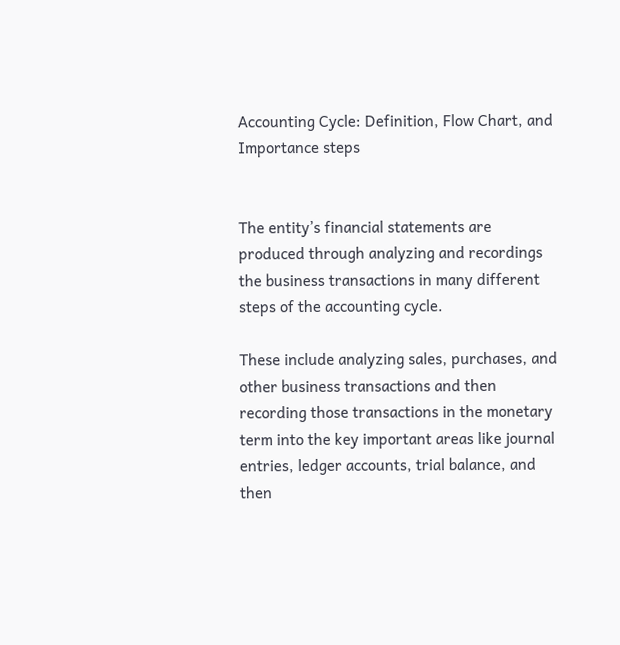Accounting Cycle: Definition, Flow Chart, and Importance steps


The entity’s financial statements are produced through analyzing and recordings the business transactions in many different steps of the accounting cycle.

These include analyzing sales, purchases, and other business transactions and then recording those transactions in the monetary term into the key important areas like journal entries, ledger accounts, trial balance, and then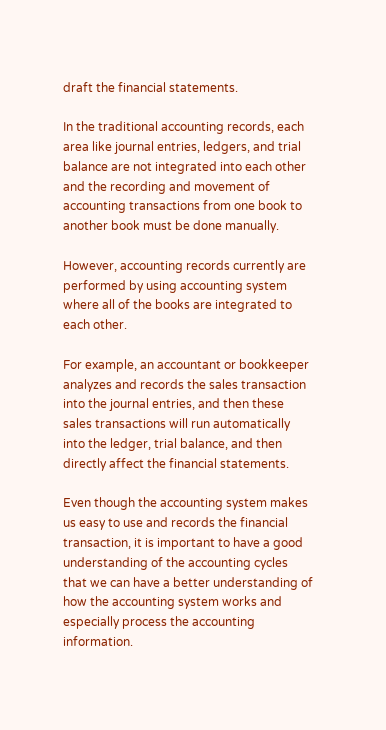draft the financial statements.

In the traditional accounting records, each area like journal entries, ledgers, and trial balance are not integrated into each other and the recording and movement of accounting transactions from one book to another book must be done manually.

However, accounting records currently are performed by using accounting system where all of the books are integrated to each other.

For example, an accountant or bookkeeper analyzes and records the sales transaction into the journal entries, and then these sales transactions will run automatically into the ledger, trial balance, and then directly affect the financial statements.

Even though the accounting system makes us easy to use and records the financial transaction, it is important to have a good understanding of the accounting cycles that we can have a better understanding of how the accounting system works and especially process the accounting information.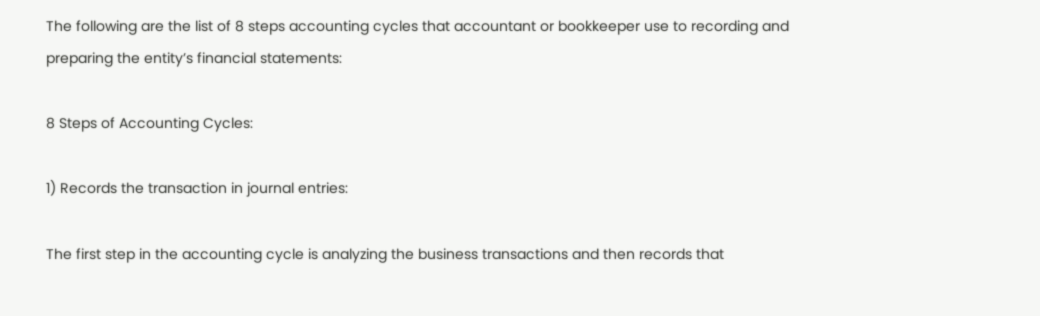The following are the list of 8 steps accounting cycles that accountant or bookkeeper use to recording and preparing the entity’s financial statements:

8 Steps of Accounting Cycles:

1) Records the transaction in journal entries:

The first step in the accounting cycle is analyzing the business transactions and then records that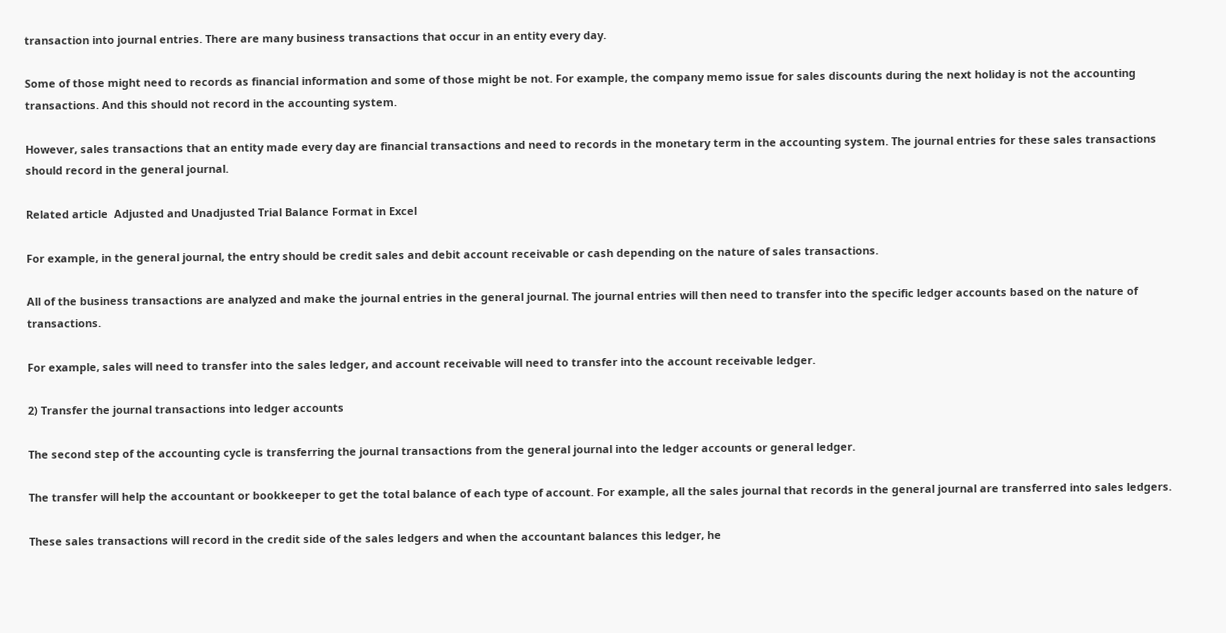transaction into journal entries. There are many business transactions that occur in an entity every day.

Some of those might need to records as financial information and some of those might be not. For example, the company memo issue for sales discounts during the next holiday is not the accounting transactions. And this should not record in the accounting system.

However, sales transactions that an entity made every day are financial transactions and need to records in the monetary term in the accounting system. The journal entries for these sales transactions should record in the general journal.

Related article  Adjusted and Unadjusted Trial Balance Format in Excel

For example, in the general journal, the entry should be credit sales and debit account receivable or cash depending on the nature of sales transactions.

All of the business transactions are analyzed and make the journal entries in the general journal. The journal entries will then need to transfer into the specific ledger accounts based on the nature of transactions.

For example, sales will need to transfer into the sales ledger, and account receivable will need to transfer into the account receivable ledger.

2) Transfer the journal transactions into ledger accounts

The second step of the accounting cycle is transferring the journal transactions from the general journal into the ledger accounts or general ledger.

The transfer will help the accountant or bookkeeper to get the total balance of each type of account. For example, all the sales journal that records in the general journal are transferred into sales ledgers.

These sales transactions will record in the credit side of the sales ledgers and when the accountant balances this ledger, he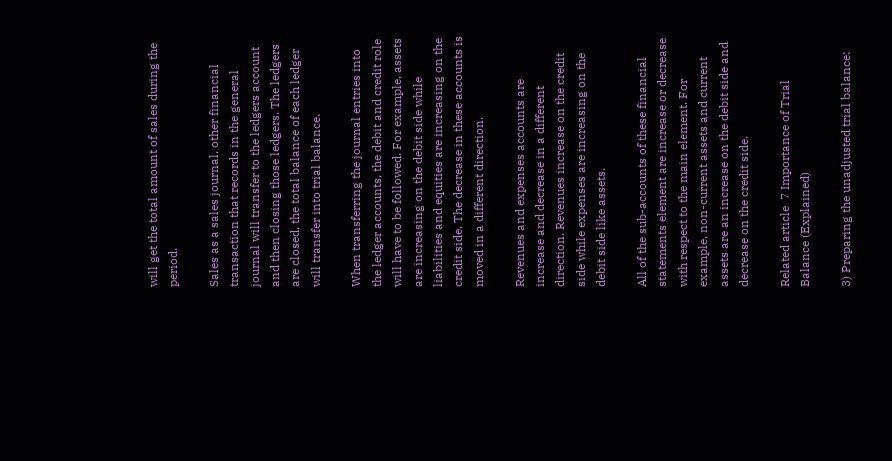will get the total amount of sales during the period.

Sales as a sales journal, other financial transaction that records in the general journal will transfer to the ledgers account and then closing those ledgers. The ledgers are closed, the total balance of each ledger will transfer into trial balance.

When transferring the journal entries into the ledger accounts, the debit and credit role will have to be followed. For example, assets are increasing on the debit side while liabilities and equities are increasing on the credit side. The decrease in these accounts is moved in a different direction.

Revenues and expenses accounts are increase and decrease in a different direction. Revenues increase on the credit side while expenses are increasing on the debit side like assets.

All of the sub-accounts of these financial statements element are increase or decrease with respect to the main element. For example, non-current assets and current assets are an increase on the debit side and decrease on the credit side.

Related article  7 Importance of Trial Balance (Explained)

3) Preparing the unadjusted trial balance: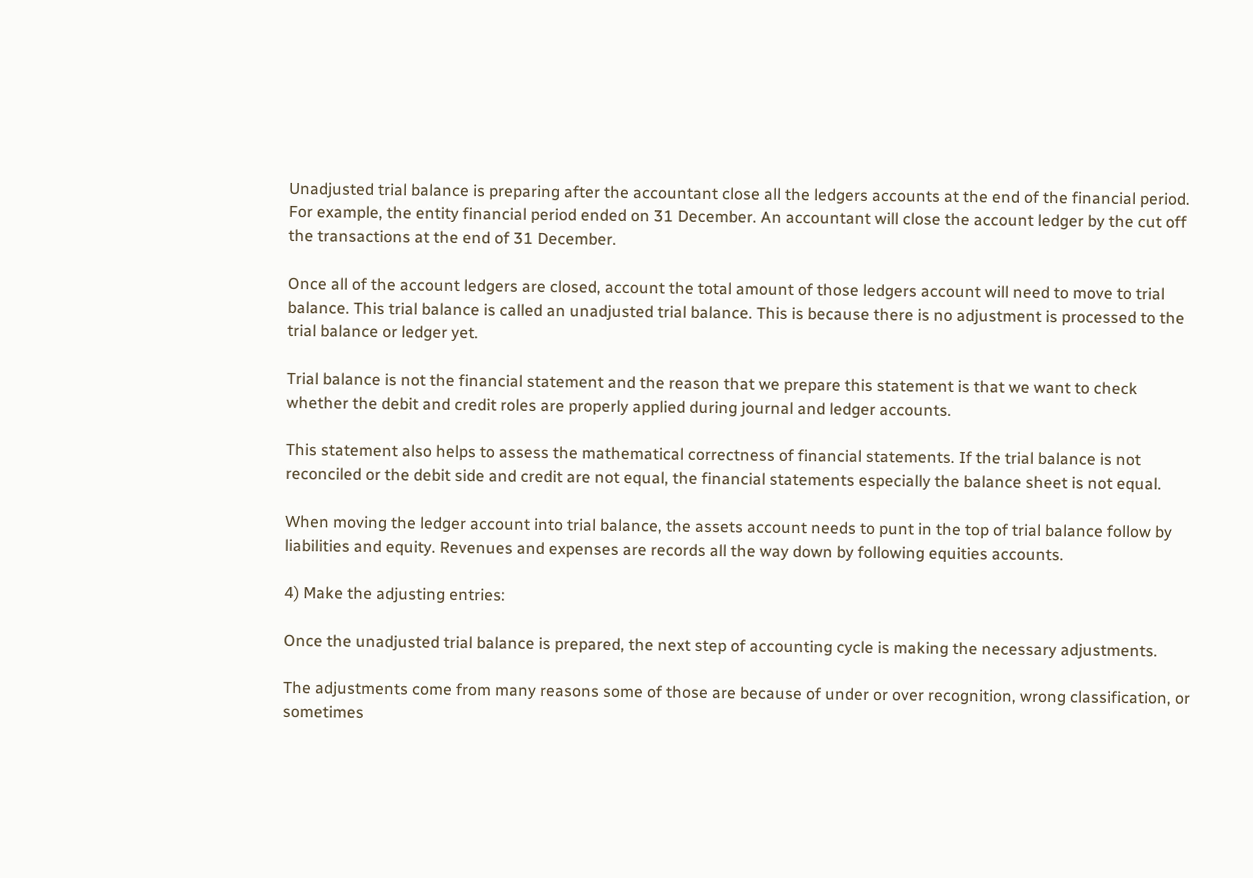Unadjusted trial balance is preparing after the accountant close all the ledgers accounts at the end of the financial period. For example, the entity financial period ended on 31 December. An accountant will close the account ledger by the cut off the transactions at the end of 31 December.

Once all of the account ledgers are closed, account the total amount of those ledgers account will need to move to trial balance. This trial balance is called an unadjusted trial balance. This is because there is no adjustment is processed to the trial balance or ledger yet.

Trial balance is not the financial statement and the reason that we prepare this statement is that we want to check whether the debit and credit roles are properly applied during journal and ledger accounts.

This statement also helps to assess the mathematical correctness of financial statements. If the trial balance is not reconciled or the debit side and credit are not equal, the financial statements especially the balance sheet is not equal.

When moving the ledger account into trial balance, the assets account needs to punt in the top of trial balance follow by liabilities and equity. Revenues and expenses are records all the way down by following equities accounts.

4) Make the adjusting entries:

Once the unadjusted trial balance is prepared, the next step of accounting cycle is making the necessary adjustments.

The adjustments come from many reasons some of those are because of under or over recognition, wrong classification, or sometimes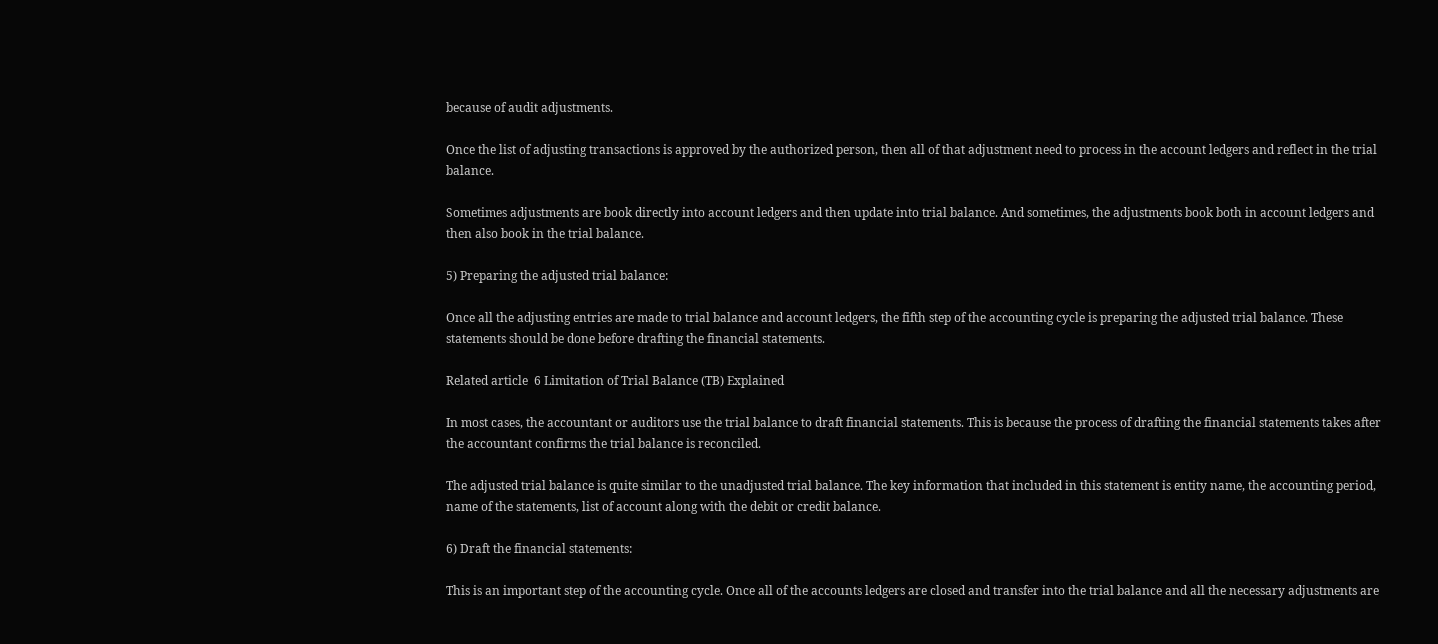because of audit adjustments.

Once the list of adjusting transactions is approved by the authorized person, then all of that adjustment need to process in the account ledgers and reflect in the trial balance.

Sometimes adjustments are book directly into account ledgers and then update into trial balance. And sometimes, the adjustments book both in account ledgers and then also book in the trial balance.

5) Preparing the adjusted trial balance:

Once all the adjusting entries are made to trial balance and account ledgers, the fifth step of the accounting cycle is preparing the adjusted trial balance. These statements should be done before drafting the financial statements.

Related article  6 Limitation of Trial Balance (TB) Explained

In most cases, the accountant or auditors use the trial balance to draft financial statements. This is because the process of drafting the financial statements takes after the accountant confirms the trial balance is reconciled.

The adjusted trial balance is quite similar to the unadjusted trial balance. The key information that included in this statement is entity name, the accounting period, name of the statements, list of account along with the debit or credit balance.

6) Draft the financial statements:

This is an important step of the accounting cycle. Once all of the accounts ledgers are closed and transfer into the trial balance and all the necessary adjustments are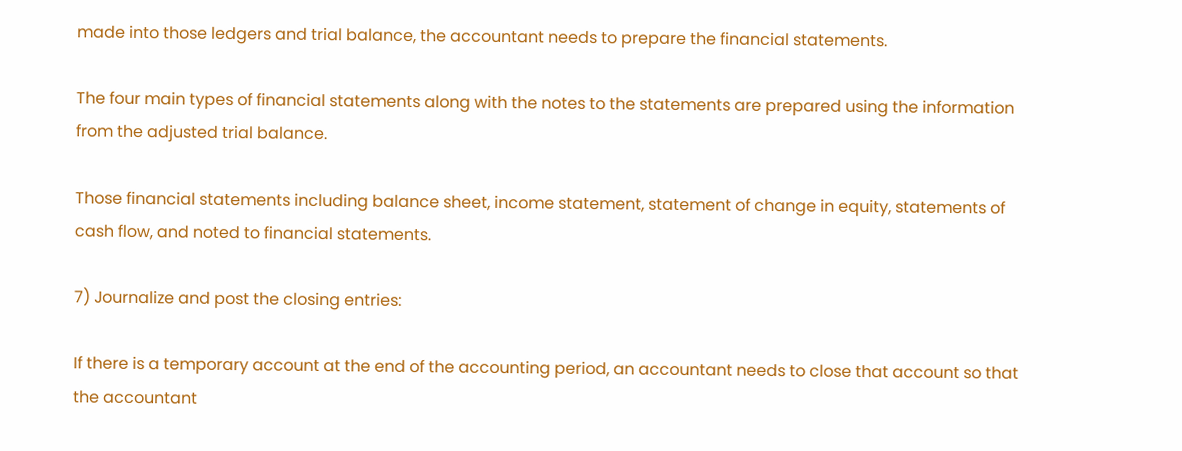made into those ledgers and trial balance, the accountant needs to prepare the financial statements.

The four main types of financial statements along with the notes to the statements are prepared using the information from the adjusted trial balance.

Those financial statements including balance sheet, income statement, statement of change in equity, statements of cash flow, and noted to financial statements.

7) Journalize and post the closing entries:

If there is a temporary account at the end of the accounting period, an accountant needs to close that account so that the accountant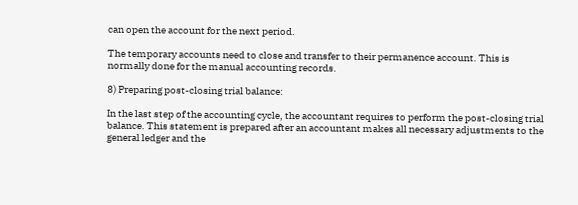can open the account for the next period.

The temporary accounts need to close and transfer to their permanence account. This is normally done for the manual accounting records.

8) Preparing post-closing trial balance:

In the last step of the accounting cycle, the accountant requires to perform the post-closing trial balance. This statement is prepared after an accountant makes all necessary adjustments to the general ledger and the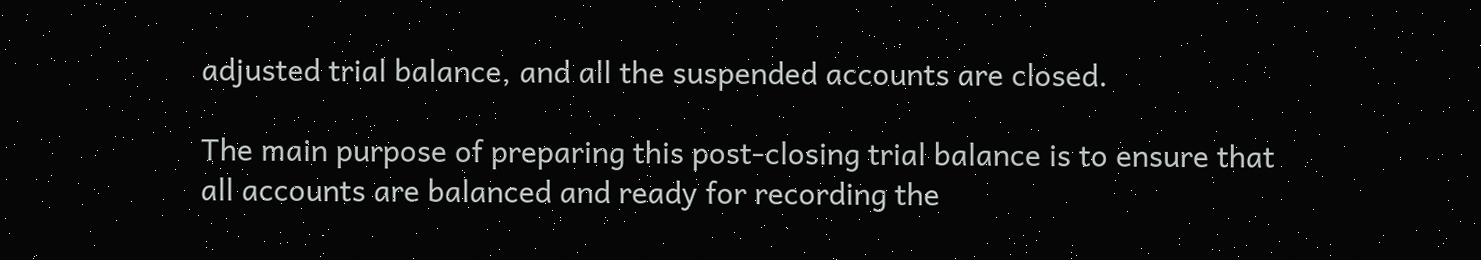adjusted trial balance, and all the suspended accounts are closed.

The main purpose of preparing this post-closing trial balance is to ensure that all accounts are balanced and ready for recording the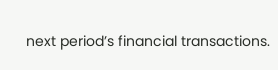next period’s financial transactions.